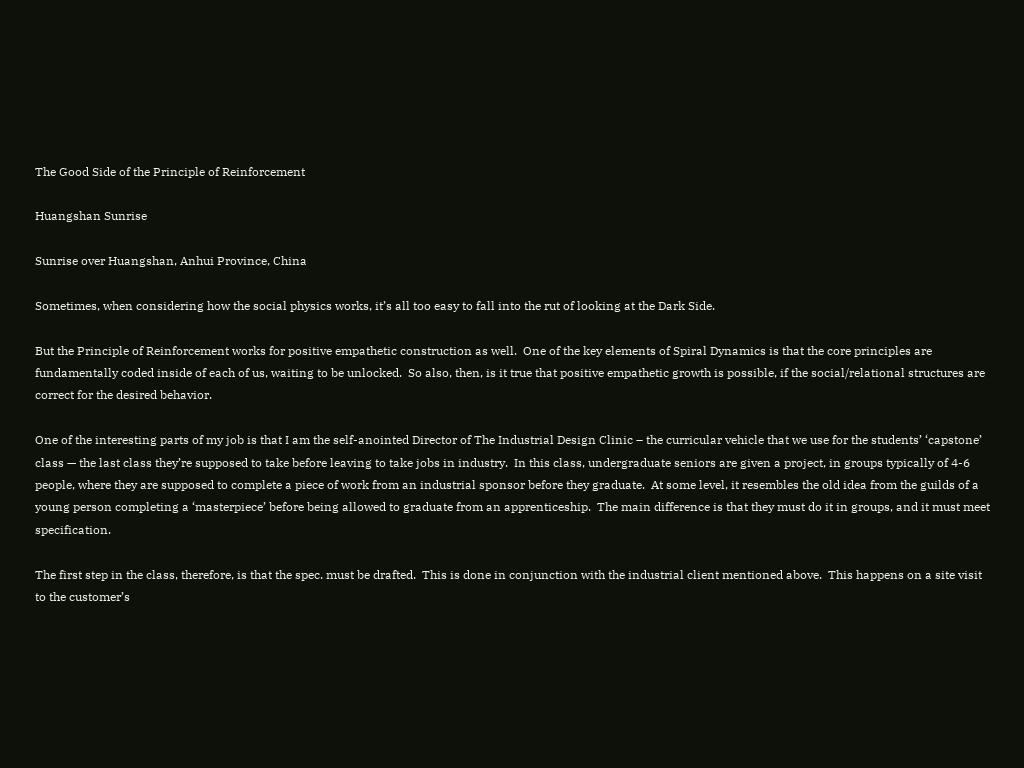The Good Side of the Principle of Reinforcement

Huangshan Sunrise

Sunrise over Huangshan, Anhui Province, China

Sometimes, when considering how the social physics works, it’s all too easy to fall into the rut of looking at the Dark Side.

But the Principle of Reinforcement works for positive empathetic construction as well.  One of the key elements of Spiral Dynamics is that the core principles are fundamentally coded inside of each of us, waiting to be unlocked.  So also, then, is it true that positive empathetic growth is possible, if the social/relational structures are correct for the desired behavior.

One of the interesting parts of my job is that I am the self-anointed Director of The Industrial Design Clinic – the curricular vehicle that we use for the students’ ‘capstone’ class — the last class they’re supposed to take before leaving to take jobs in industry.  In this class, undergraduate seniors are given a project, in groups typically of 4-6 people, where they are supposed to complete a piece of work from an industrial sponsor before they graduate.  At some level, it resembles the old idea from the guilds of a young person completing a ‘masterpiece’ before being allowed to graduate from an apprenticeship.  The main difference is that they must do it in groups, and it must meet specification.

The first step in the class, therefore, is that the spec. must be drafted.  This is done in conjunction with the industrial client mentioned above.  This happens on a site visit to the customer’s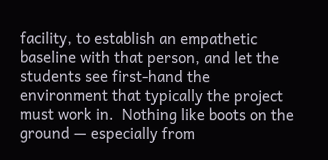facility, to establish an empathetic baseline with that person, and let the students see first-hand the environment that typically the project must work in.  Nothing like boots on the ground — especially from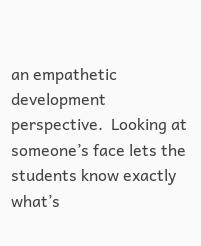an empathetic development perspective.  Looking at someone’s face lets the students know exactly what’s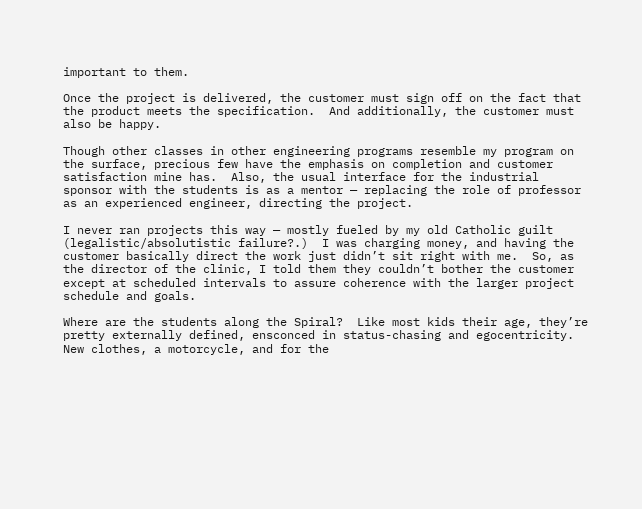important to them.

Once the project is delivered, the customer must sign off on the fact that the product meets the specification.  And additionally, the customer must also be happy.

Though other classes in other engineering programs resemble my program on the surface, precious few have the emphasis on completion and customer satisfaction mine has.  Also, the usual interface for the industrial sponsor with the students is as a mentor — replacing the role of professor as an experienced engineer, directing the project.

I never ran projects this way — mostly fueled by my old Catholic guilt (legalistic/absolutistic failure?.)  I was charging money, and having the customer basically direct the work just didn’t sit right with me.  So, as the director of the clinic, I told them they couldn’t bother the customer except at scheduled intervals to assure coherence with the larger project schedule and goals.

Where are the students along the Spiral?  Like most kids their age, they’re pretty externally defined, ensconced in status-chasing and egocentricity.  New clothes, a motorcycle, and for the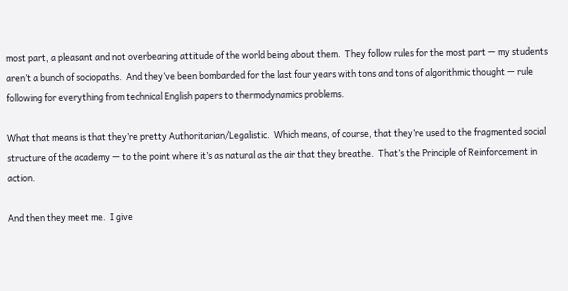most part, a pleasant and not overbearing attitude of the world being about them.  They follow rules for the most part — my students aren’t a bunch of sociopaths.  And they’ve been bombarded for the last four years with tons and tons of algorithmic thought — rule following for everything from technical English papers to thermodynamics problems.

What that means is that they’re pretty Authoritarian/Legalistic.  Which means, of course, that they’re used to the fragmented social structure of the academy — to the point where it’s as natural as the air that they breathe.  That’s the Principle of Reinforcement in action.

And then they meet me.  I give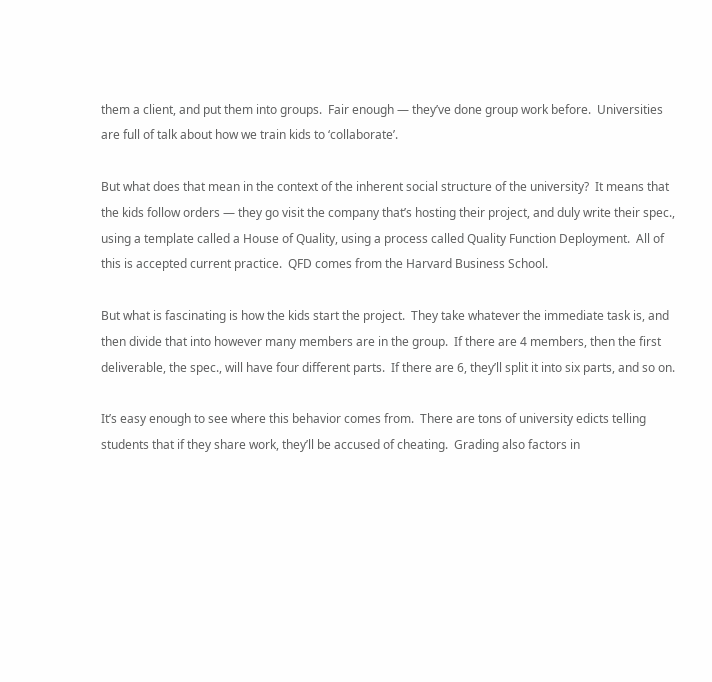them a client, and put them into groups.  Fair enough — they’ve done group work before.  Universities are full of talk about how we train kids to ‘collaborate’.

But what does that mean in the context of the inherent social structure of the university?  It means that the kids follow orders — they go visit the company that’s hosting their project, and duly write their spec., using a template called a House of Quality, using a process called Quality Function Deployment.  All of this is accepted current practice.  QFD comes from the Harvard Business School.

But what is fascinating is how the kids start the project.  They take whatever the immediate task is, and then divide that into however many members are in the group.  If there are 4 members, then the first deliverable, the spec., will have four different parts.  If there are 6, they’ll split it into six parts, and so on.

It’s easy enough to see where this behavior comes from.  There are tons of university edicts telling students that if they share work, they’ll be accused of cheating.  Grading also factors in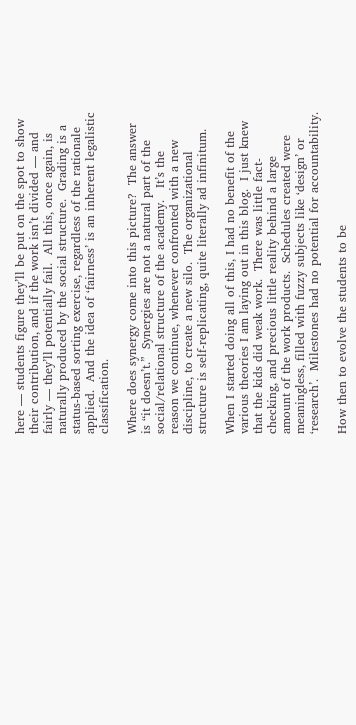here — students figure they’ll be put on the spot to show their contribution, and if the work isn’t divided — and fairly — they’ll potentially fail.  All this, once again, is naturally produced by the social structure.  Grading is a status-based sorting exercise, regardless of the rationale applied.  And the idea of ‘fairness’ is an inherent legalistic classification.

Where does synergy come into this picture?  The answer is “it doesn’t.”  Synergies are not a natural part of the social/relational structure of the academy.   It’s the reason we continue, whenever confronted with a new discipline, to create a new silo.  The organizational structure is self-replicating, quite literally ad infinitum.

When I started doing all of this, I had no benefit of the various theories I am laying out in this blog.  I just knew that the kids did weak work.  There was little fact-checking, and precious little reality behind a large amount of the work products.  Schedules created were meaningless, filled with fuzzy subjects like ‘design’ or ‘research’.  Milestones had no potential for accountability.

How then to evolve the students to be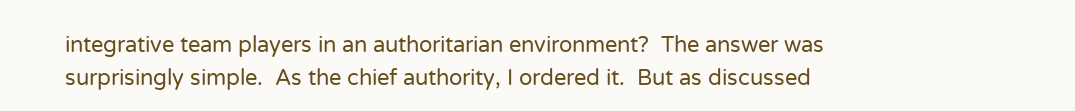integrative team players in an authoritarian environment?  The answer was surprisingly simple.  As the chief authority, I ordered it.  But as discussed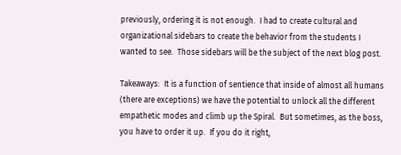previously, ordering it is not enough.  I had to create cultural and organizational sidebars to create the behavior from the students I wanted to see.  Those sidebars will be the subject of the next blog post.

Takeaways:  It is a function of sentience that inside of almost all humans (there are exceptions) we have the potential to unlock all the different empathetic modes and climb up the Spiral.  But sometimes, as the boss, you have to order it up.  If you do it right,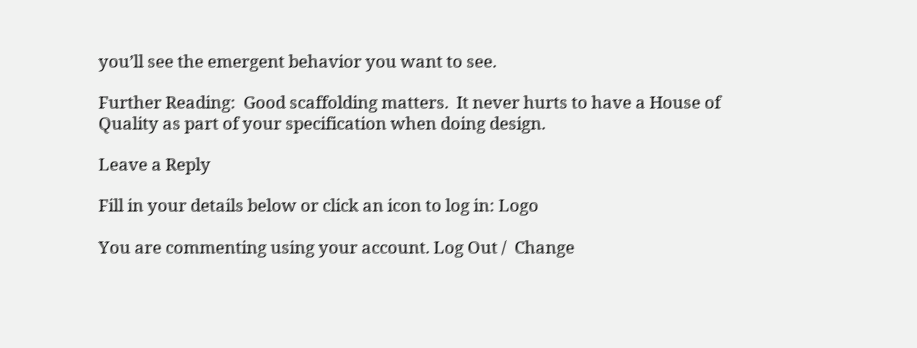you’ll see the emergent behavior you want to see.

Further Reading:  Good scaffolding matters.  It never hurts to have a House of Quality as part of your specification when doing design.

Leave a Reply

Fill in your details below or click an icon to log in: Logo

You are commenting using your account. Log Out /  Change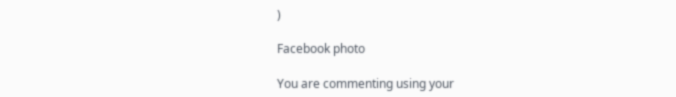)

Facebook photo

You are commenting using your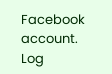Facebook account. Log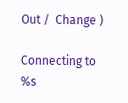Out /  Change )

Connecting to %s